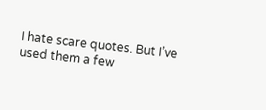I hate scare quotes. But I’ve used them a few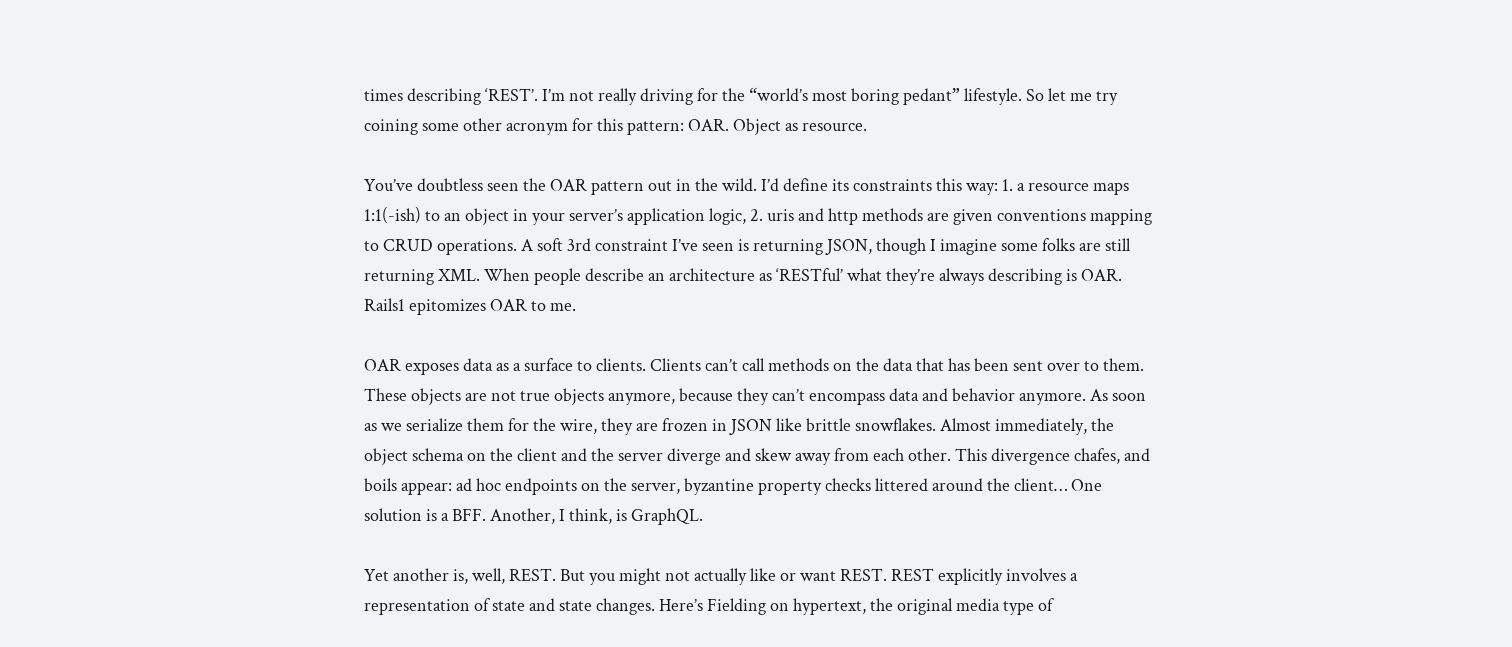times describing ‘REST’. I’m not really driving for the “world’s most boring pedant” lifestyle. So let me try coining some other acronym for this pattern: OAR. Object as resource.

You’ve doubtless seen the OAR pattern out in the wild. I’d define its constraints this way: 1. a resource maps 1:1(-ish) to an object in your server’s application logic, 2. uris and http methods are given conventions mapping to CRUD operations. A soft 3rd constraint I’ve seen is returning JSON, though I imagine some folks are still returning XML. When people describe an architecture as ‘RESTful’ what they’re always describing is OAR. Rails1 epitomizes OAR to me.

OAR exposes data as a surface to clients. Clients can’t call methods on the data that has been sent over to them. These objects are not true objects anymore, because they can’t encompass data and behavior anymore. As soon as we serialize them for the wire, they are frozen in JSON like brittle snowflakes. Almost immediately, the object schema on the client and the server diverge and skew away from each other. This divergence chafes, and boils appear: ad hoc endpoints on the server, byzantine property checks littered around the client… One solution is a BFF. Another, I think, is GraphQL.

Yet another is, well, REST. But you might not actually like or want REST. REST explicitly involves a representation of state and state changes. Here’s Fielding on hypertext, the original media type of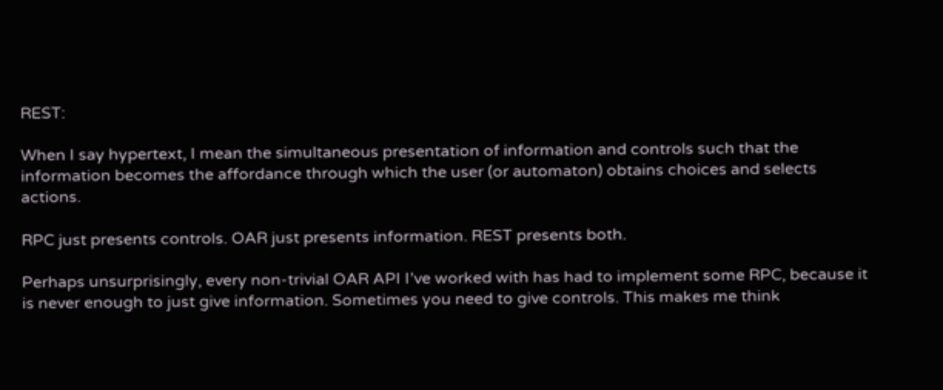REST:

When I say hypertext, I mean the simultaneous presentation of information and controls such that the information becomes the affordance through which the user (or automaton) obtains choices and selects actions.

RPC just presents controls. OAR just presents information. REST presents both.

Perhaps unsurprisingly, every non-trivial OAR API I’ve worked with has had to implement some RPC, because it is never enough to just give information. Sometimes you need to give controls. This makes me think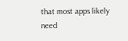that most apps likely need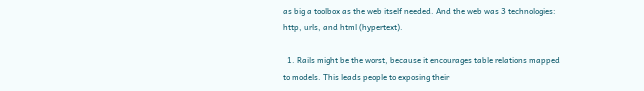as big a toolbox as the web itself needed. And the web was 3 technologies: http, urls, and html (hypertext).

  1. Rails might be the worst, because it encourages table relations mapped to models. This leads people to exposing their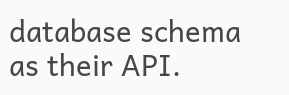database schema as their API.